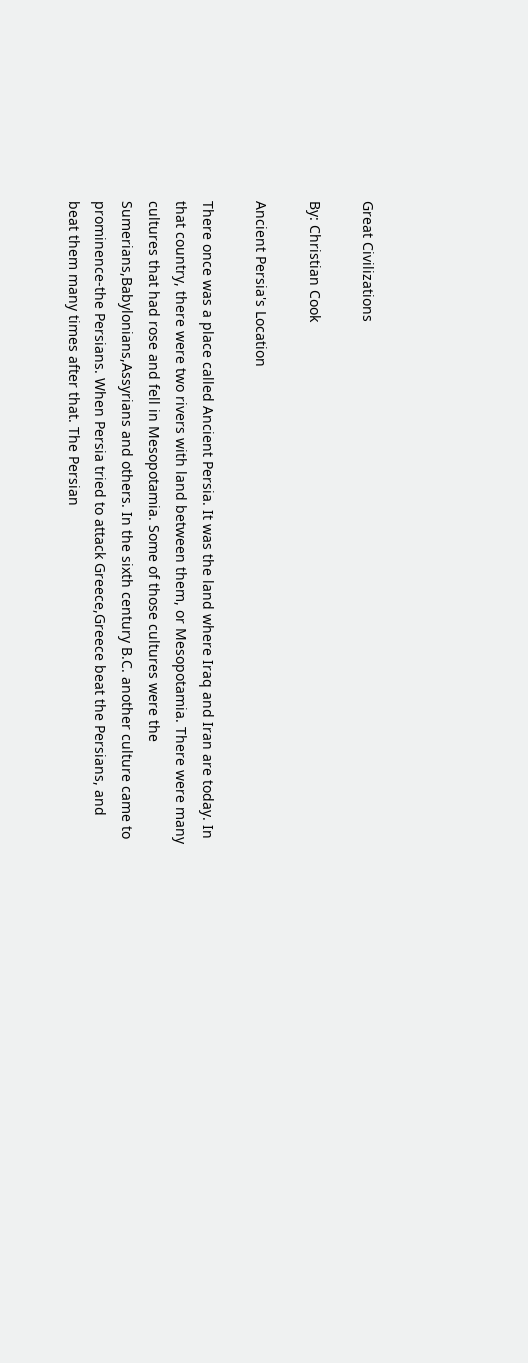Great Civilizations

By: Christian Cook

Ancient Persia's Location

There once was a place called Ancient Persia. It was the land where Iraq and Iran are today. In that country, there were two rivers with land between them, or Mesopotamia. There were many cultures that had rose and fell in Mesopotamia. Some of those cultures were the Sumerians,Babylonians,Assyrians and others. In the sixth century B.C. another culture came to prominence-the Persians. When Persia tried to attack Greece,Greece beat the Persians, and beat them many times after that. The Persian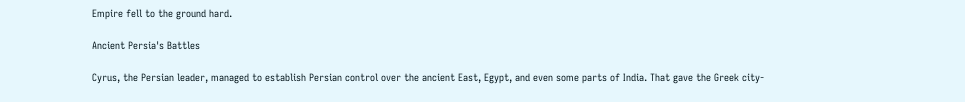Empire fell to the ground hard.

Ancient Persia's Battles

Cyrus, the Persian leader, managed to establish Persian control over the ancient East, Egypt, and even some parts of India. That gave the Greek city-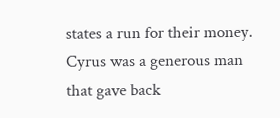states a run for their money. Cyrus was a generous man that gave back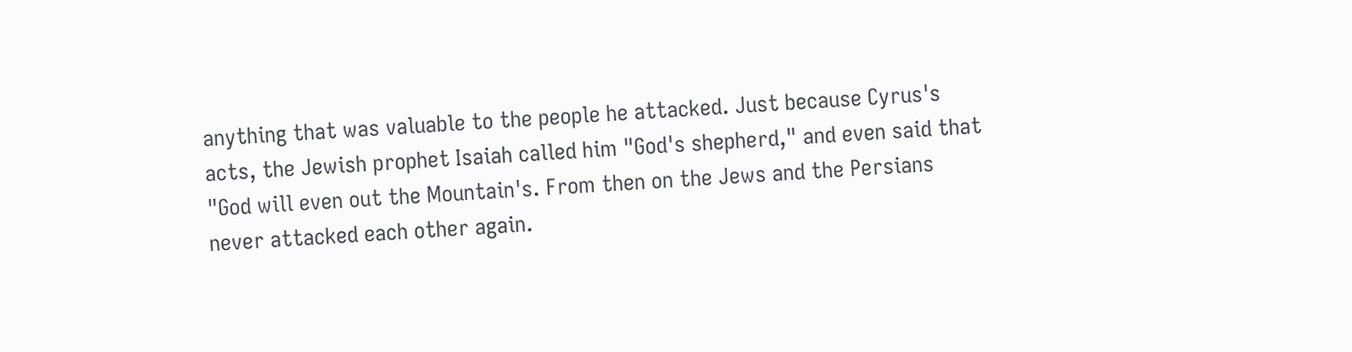anything that was valuable to the people he attacked. Just because Cyrus's acts, the Jewish prophet Isaiah called him "God's shepherd," and even said that "God will even out the Mountain's. From then on the Jews and the Persians never attacked each other again.